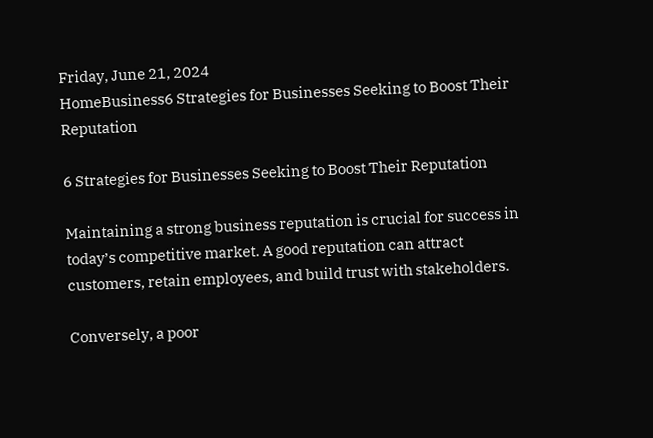Friday, June 21, 2024
HomeBusiness6 Strategies for Businesses Seeking to Boost Their Reputation

6 Strategies for Businesses Seeking to Boost Their Reputation

Maintaining a strong business reputation is crucial for success in today’s competitive market. A good reputation can attract customers, retain employees, and build trust with stakeholders.

Conversely, a poor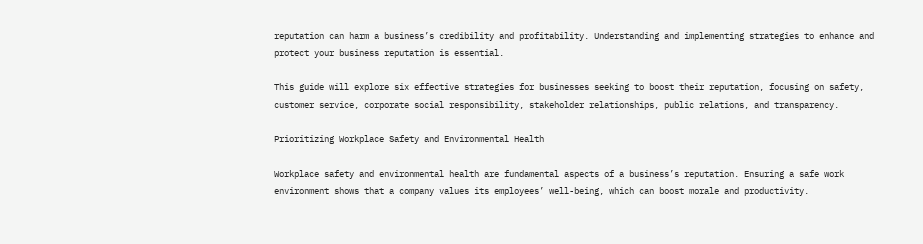reputation can harm a business’s credibility and profitability. Understanding and implementing strategies to enhance and protect your business reputation is essential.

This guide will explore six effective strategies for businesses seeking to boost their reputation, focusing on safety, customer service, corporate social responsibility, stakeholder relationships, public relations, and transparency.

Prioritizing Workplace Safety and Environmental Health

Workplace safety and environmental health are fundamental aspects of a business’s reputation. Ensuring a safe work environment shows that a company values its employees’ well-being, which can boost morale and productivity.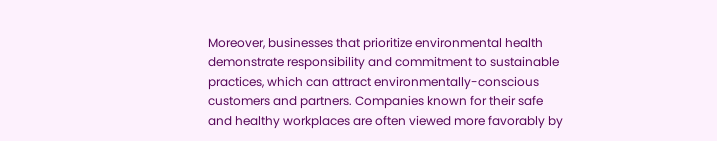Moreover, businesses that prioritize environmental health demonstrate responsibility and commitment to sustainable practices, which can attract environmentally-conscious customers and partners. Companies known for their safe and healthy workplaces are often viewed more favorably by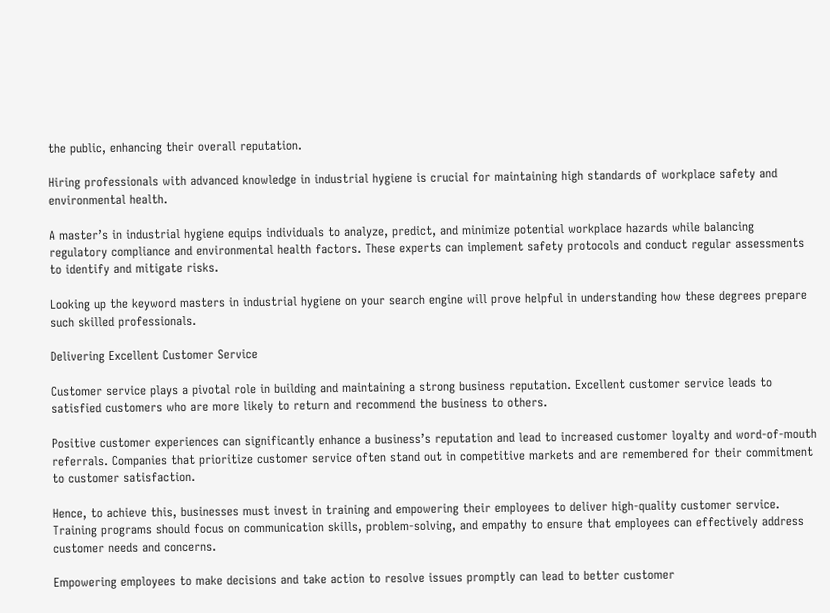the public, enhancing their overall reputation.

Hiring professionals with advanced knowledge in industrial hygiene is crucial for maintaining high standards of workplace safety and environmental health.

A master’s in industrial hygiene equips individuals to analyze, predict, and minimize potential workplace hazards while balancing regulatory compliance and environmental health factors. These experts can implement safety protocols and conduct regular assessments to identify and mitigate risks.

Looking up the keyword masters in industrial hygiene on your search engine will prove helpful in understanding how these degrees prepare such skilled professionals.

Delivering Excellent Customer Service

Customer service plays a pivotal role in building and maintaining a strong business reputation. Excellent customer service leads to satisfied customers who are more likely to return and recommend the business to others.

Positive customer experiences can significantly enhance a business’s reputation and lead to increased customer loyalty and word-of-mouth referrals. Companies that prioritize customer service often stand out in competitive markets and are remembered for their commitment to customer satisfaction.

Hence, to achieve this, businesses must invest in training and empowering their employees to deliver high-quality customer service. Training programs should focus on communication skills, problem-solving, and empathy to ensure that employees can effectively address customer needs and concerns.

Empowering employees to make decisions and take action to resolve issues promptly can lead to better customer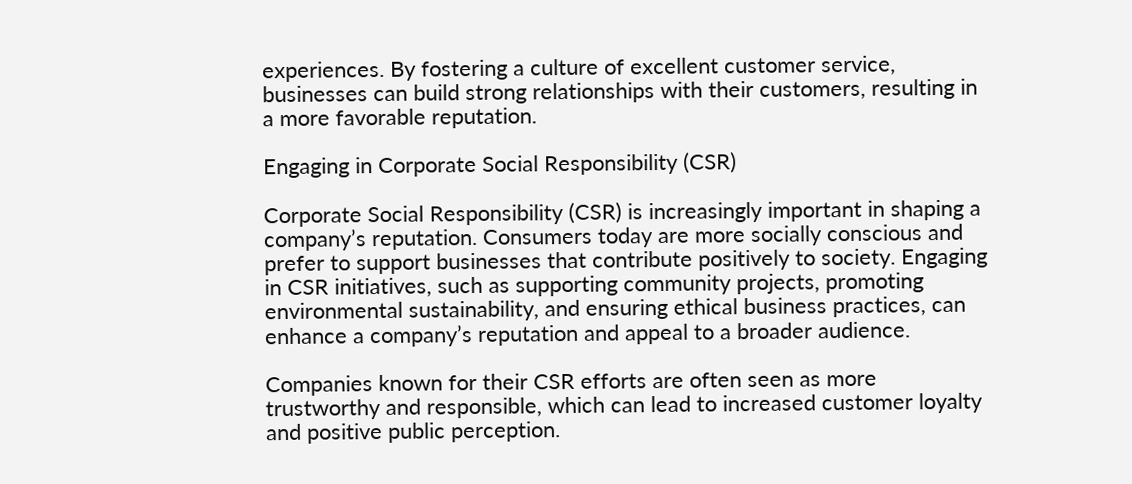experiences. By fostering a culture of excellent customer service, businesses can build strong relationships with their customers, resulting in a more favorable reputation.

Engaging in Corporate Social Responsibility (CSR)

Corporate Social Responsibility (CSR) is increasingly important in shaping a company’s reputation. Consumers today are more socially conscious and prefer to support businesses that contribute positively to society. Engaging in CSR initiatives, such as supporting community projects, promoting environmental sustainability, and ensuring ethical business practices, can enhance a company’s reputation and appeal to a broader audience.

Companies known for their CSR efforts are often seen as more trustworthy and responsible, which can lead to increased customer loyalty and positive public perception.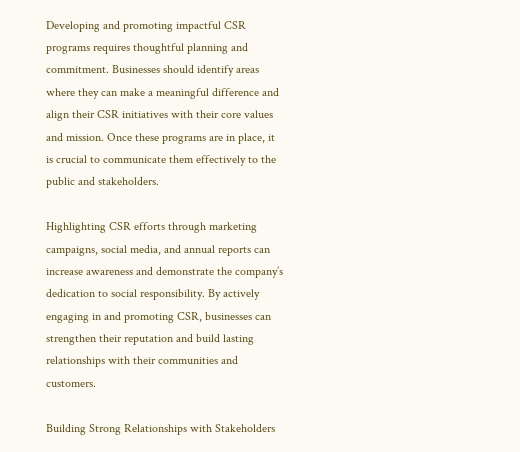Developing and promoting impactful CSR programs requires thoughtful planning and commitment. Businesses should identify areas where they can make a meaningful difference and align their CSR initiatives with their core values and mission. Once these programs are in place, it is crucial to communicate them effectively to the public and stakeholders.

Highlighting CSR efforts through marketing campaigns, social media, and annual reports can increase awareness and demonstrate the company’s dedication to social responsibility. By actively engaging in and promoting CSR, businesses can strengthen their reputation and build lasting relationships with their communities and customers.

Building Strong Relationships with Stakeholders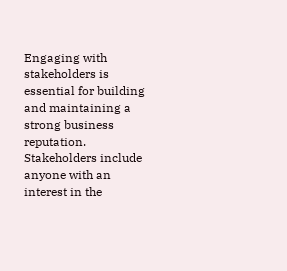Engaging with stakeholders is essential for building and maintaining a strong business reputation. Stakeholders include anyone with an interest in the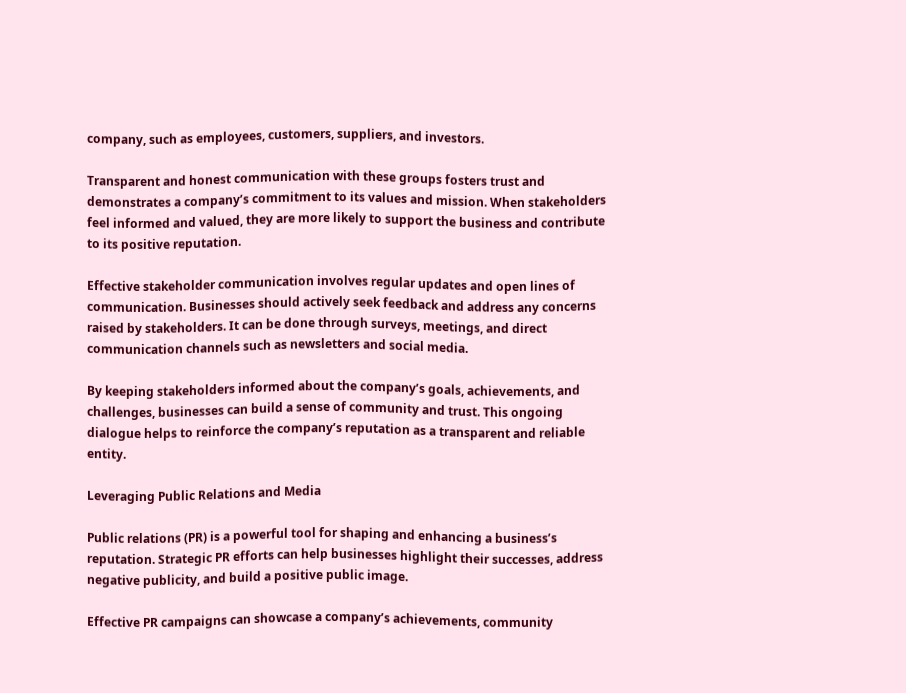company, such as employees, customers, suppliers, and investors.

Transparent and honest communication with these groups fosters trust and demonstrates a company’s commitment to its values and mission. When stakeholders feel informed and valued, they are more likely to support the business and contribute to its positive reputation.

Effective stakeholder communication involves regular updates and open lines of communication. Businesses should actively seek feedback and address any concerns raised by stakeholders. It can be done through surveys, meetings, and direct communication channels such as newsletters and social media.

By keeping stakeholders informed about the company’s goals, achievements, and challenges, businesses can build a sense of community and trust. This ongoing dialogue helps to reinforce the company’s reputation as a transparent and reliable entity.

Leveraging Public Relations and Media

Public relations (PR) is a powerful tool for shaping and enhancing a business’s reputation. Strategic PR efforts can help businesses highlight their successes, address negative publicity, and build a positive public image.

Effective PR campaigns can showcase a company’s achievements, community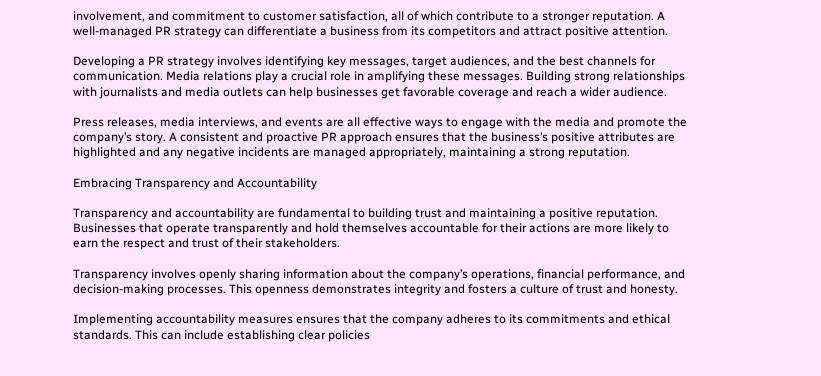involvement, and commitment to customer satisfaction, all of which contribute to a stronger reputation. A well-managed PR strategy can differentiate a business from its competitors and attract positive attention.

Developing a PR strategy involves identifying key messages, target audiences, and the best channels for communication. Media relations play a crucial role in amplifying these messages. Building strong relationships with journalists and media outlets can help businesses get favorable coverage and reach a wider audience.

Press releases, media interviews, and events are all effective ways to engage with the media and promote the company’s story. A consistent and proactive PR approach ensures that the business’s positive attributes are highlighted and any negative incidents are managed appropriately, maintaining a strong reputation.

Embracing Transparency and Accountability

Transparency and accountability are fundamental to building trust and maintaining a positive reputation. Businesses that operate transparently and hold themselves accountable for their actions are more likely to earn the respect and trust of their stakeholders.

Transparency involves openly sharing information about the company’s operations, financial performance, and decision-making processes. This openness demonstrates integrity and fosters a culture of trust and honesty.

Implementing accountability measures ensures that the company adheres to its commitments and ethical standards. This can include establishing clear policies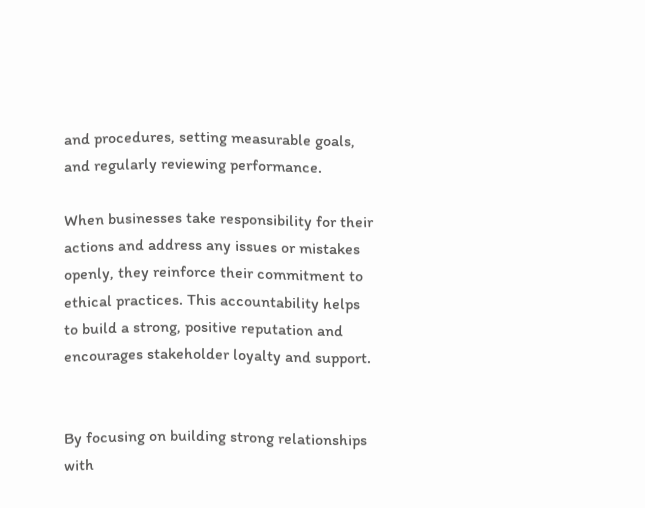and procedures, setting measurable goals, and regularly reviewing performance.

When businesses take responsibility for their actions and address any issues or mistakes openly, they reinforce their commitment to ethical practices. This accountability helps to build a strong, positive reputation and encourages stakeholder loyalty and support.


By focusing on building strong relationships with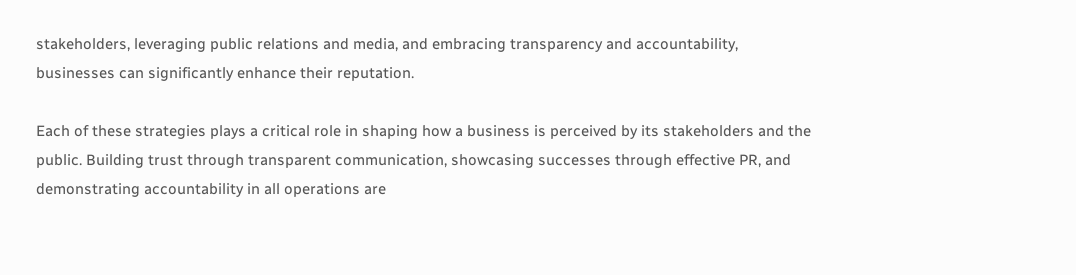stakeholders, leveraging public relations and media, and embracing transparency and accountability, businesses can significantly enhance their reputation.

Each of these strategies plays a critical role in shaping how a business is perceived by its stakeholders and the public. Building trust through transparent communication, showcasing successes through effective PR, and demonstrating accountability in all operations are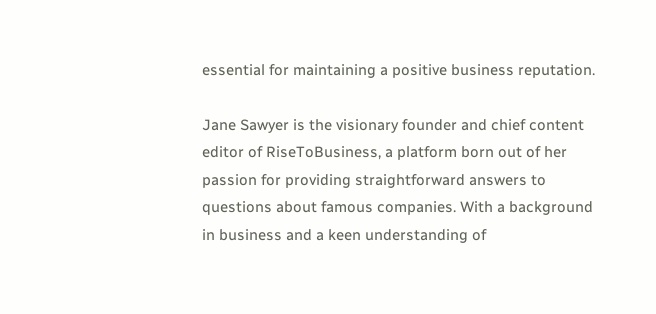essential for maintaining a positive business reputation.

Jane Sawyer is the visionary founder and chief content editor of RiseToBusiness, a platform born out of her passion for providing straightforward answers to questions about famous companies. With a background in business and a keen understanding of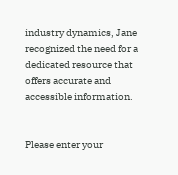industry dynamics, Jane recognized the need for a dedicated resource that offers accurate and accessible information.


Please enter your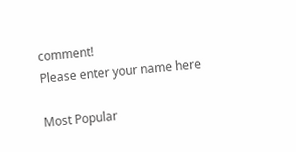comment!
Please enter your name here

Most Popular